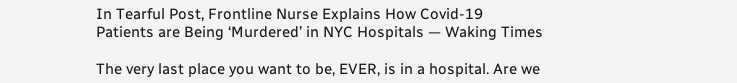In Tearful Post, Frontline Nurse Explains How Covid-19 Patients are Being ‘Murdered’ in NYC Hospitals — Waking Times

The very last place you want to be, EVER, is in a hospital. Are we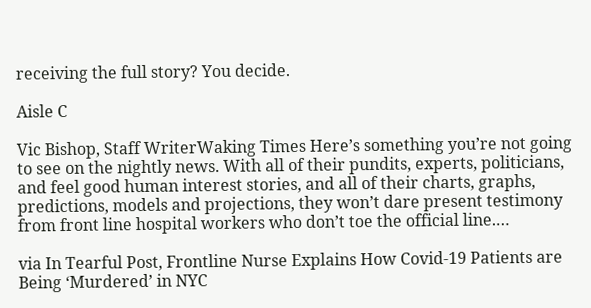receiving the full story? You decide.

Aisle C

Vic Bishop, Staff WriterWaking Times Here’s something you’re not going to see on the nightly news. With all of their pundits, experts, politicians, and feel good human interest stories, and all of their charts, graphs, predictions, models and projections, they won’t dare present testimony from front line hospital workers who don’t toe the official line.…

via In Tearful Post, Frontline Nurse Explains How Covid-19 Patients are Being ‘Murdered’ in NYC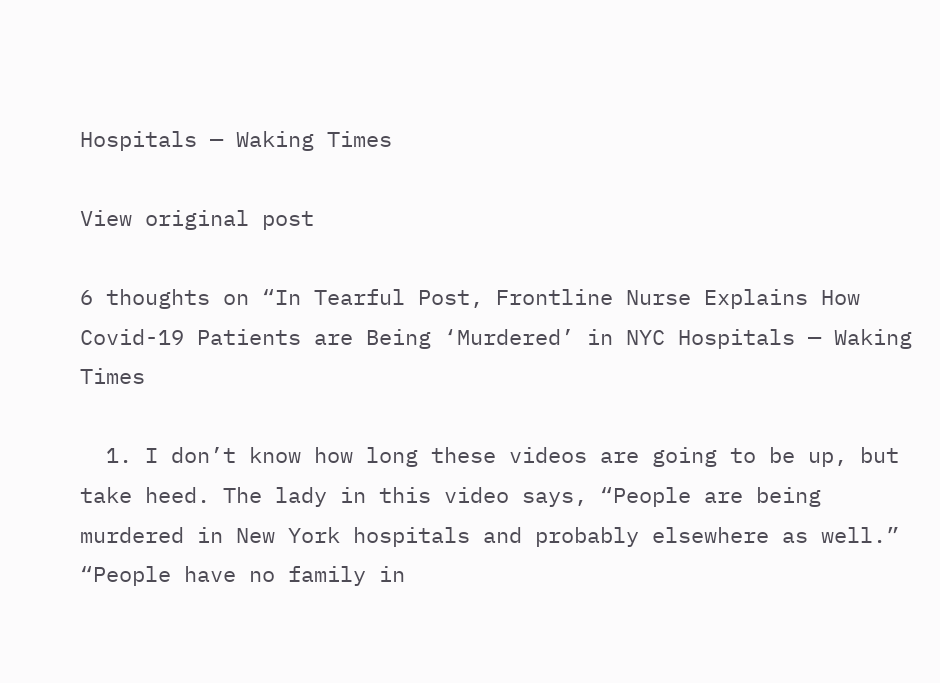Hospitals — Waking Times

View original post

6 thoughts on “In Tearful Post, Frontline Nurse Explains How Covid-19 Patients are Being ‘Murdered’ in NYC Hospitals — Waking Times

  1. I don’t know how long these videos are going to be up, but take heed. The lady in this video says, “People are being murdered in New York hospitals and probably elsewhere as well.” “People have no family in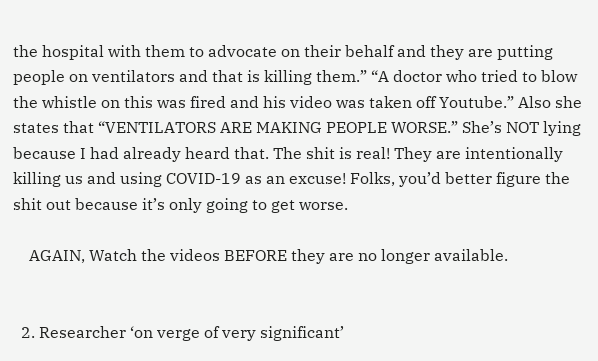the hospital with them to advocate on their behalf and they are putting people on ventilators and that is killing them.” “A doctor who tried to blow the whistle on this was fired and his video was taken off Youtube.” Also she states that “VENTILATORS ARE MAKING PEOPLE WORSE.” She’s NOT lying because I had already heard that. The shit is real! They are intentionally killing us and using COVID-19 as an excuse! Folks, you’d better figure the shit out because it’s only going to get worse.

    AGAIN, Watch the videos BEFORE they are no longer available.


  2. Researcher ‘on verge of very significant’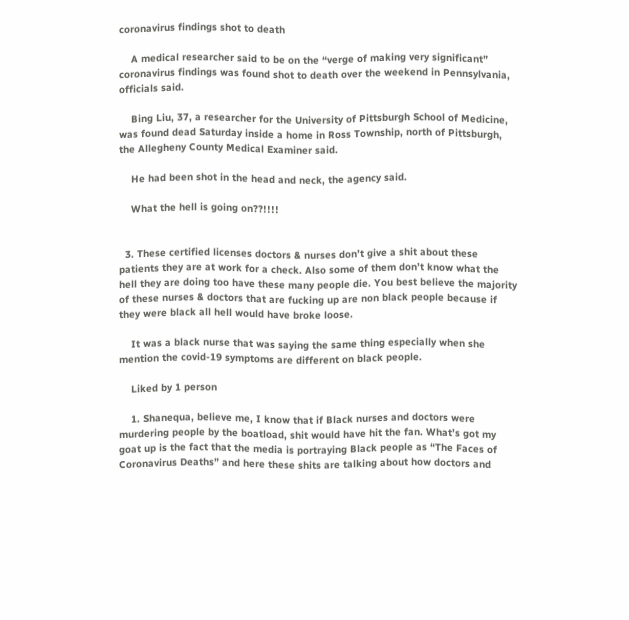coronavirus findings shot to death

    A medical researcher said to be on the “verge of making very significant” coronavirus findings was found shot to death over the weekend in Pennsylvania, officials said.

    Bing Liu, 37, a researcher for the University of Pittsburgh School of Medicine, was found dead Saturday inside a home in Ross Township, north of Pittsburgh, the Allegheny County Medical Examiner said.

    He had been shot in the head and neck, the agency said.

    What the hell is going on??!!!!


  3. These certified licenses doctors & nurses don’t give a shit about these patients they are at work for a check. Also some of them don’t know what the hell they are doing too have these many people die. You best believe the majority of these nurses & doctors that are fucking up are non black people because if they were black all hell would have broke loose.

    It was a black nurse that was saying the same thing especially when she mention the covid-19 symptoms are different on black people.

    Liked by 1 person

    1. Shanequa, believe me, I know that if Black nurses and doctors were murdering people by the boatload, shit would have hit the fan. What’s got my goat up is the fact that the media is portraying Black people as “The Faces of Coronavirus Deaths” and here these shits are talking about how doctors and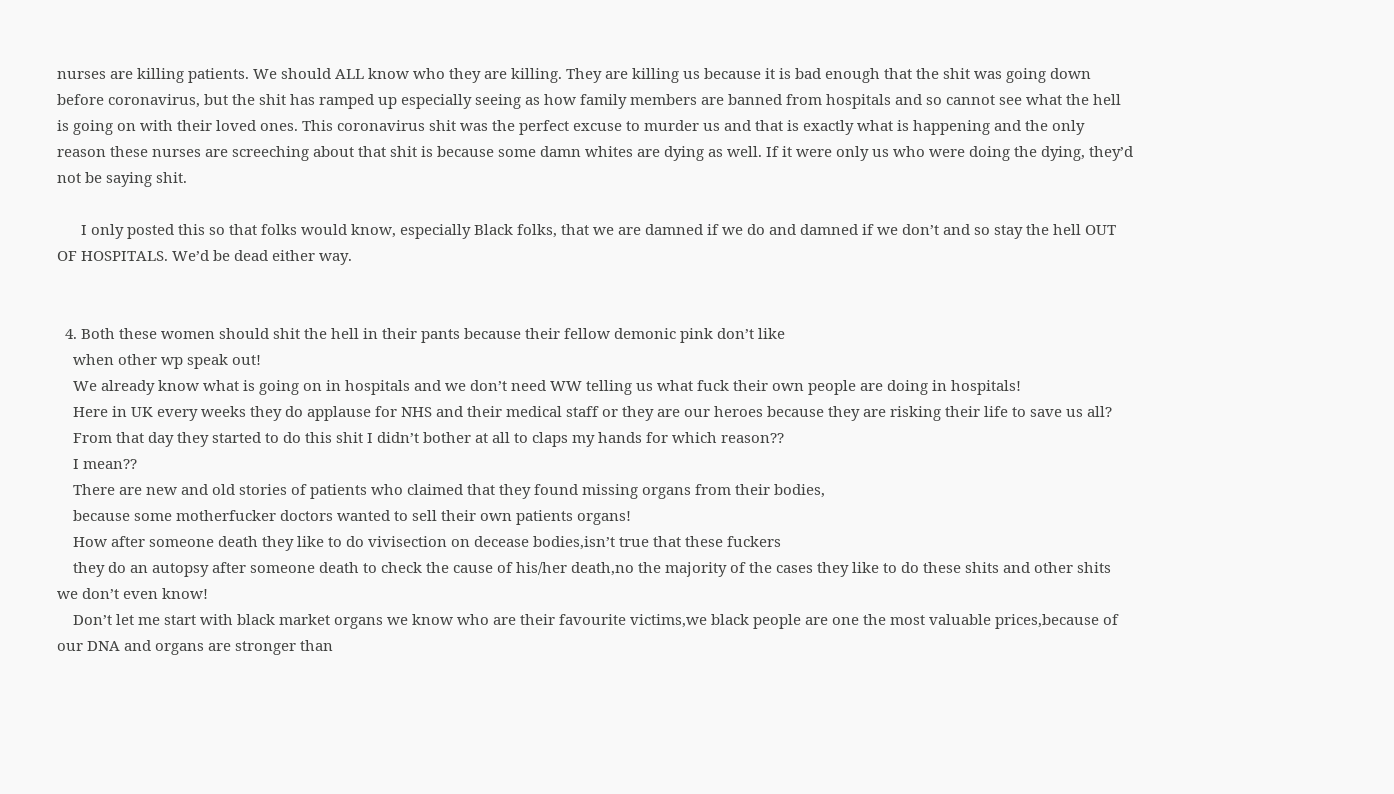nurses are killing patients. We should ALL know who they are killing. They are killing us because it is bad enough that the shit was going down before coronavirus, but the shit has ramped up especially seeing as how family members are banned from hospitals and so cannot see what the hell is going on with their loved ones. This coronavirus shit was the perfect excuse to murder us and that is exactly what is happening and the only reason these nurses are screeching about that shit is because some damn whites are dying as well. If it were only us who were doing the dying, they’d not be saying shit.

      I only posted this so that folks would know, especially Black folks, that we are damned if we do and damned if we don’t and so stay the hell OUT OF HOSPITALS. We’d be dead either way.


  4. Both these women should shit the hell in their pants because their fellow demonic pink don’t like
    when other wp speak out!
    We already know what is going on in hospitals and we don’t need WW telling us what fuck their own people are doing in hospitals!
    Here in UK every weeks they do applause for NHS and their medical staff or they are our heroes because they are risking their life to save us all?
    From that day they started to do this shit I didn’t bother at all to claps my hands for which reason??
    I mean??
    There are new and old stories of patients who claimed that they found missing organs from their bodies,
    because some motherfucker doctors wanted to sell their own patients organs!
    How after someone death they like to do vivisection on decease bodies,isn’t true that these fuckers
    they do an autopsy after someone death to check the cause of his/her death,no the majority of the cases they like to do these shits and other shits we don’t even know!
    Don’t let me start with black market organs we know who are their favourite victims,we black people are one the most valuable prices,because of our DNA and organs are stronger than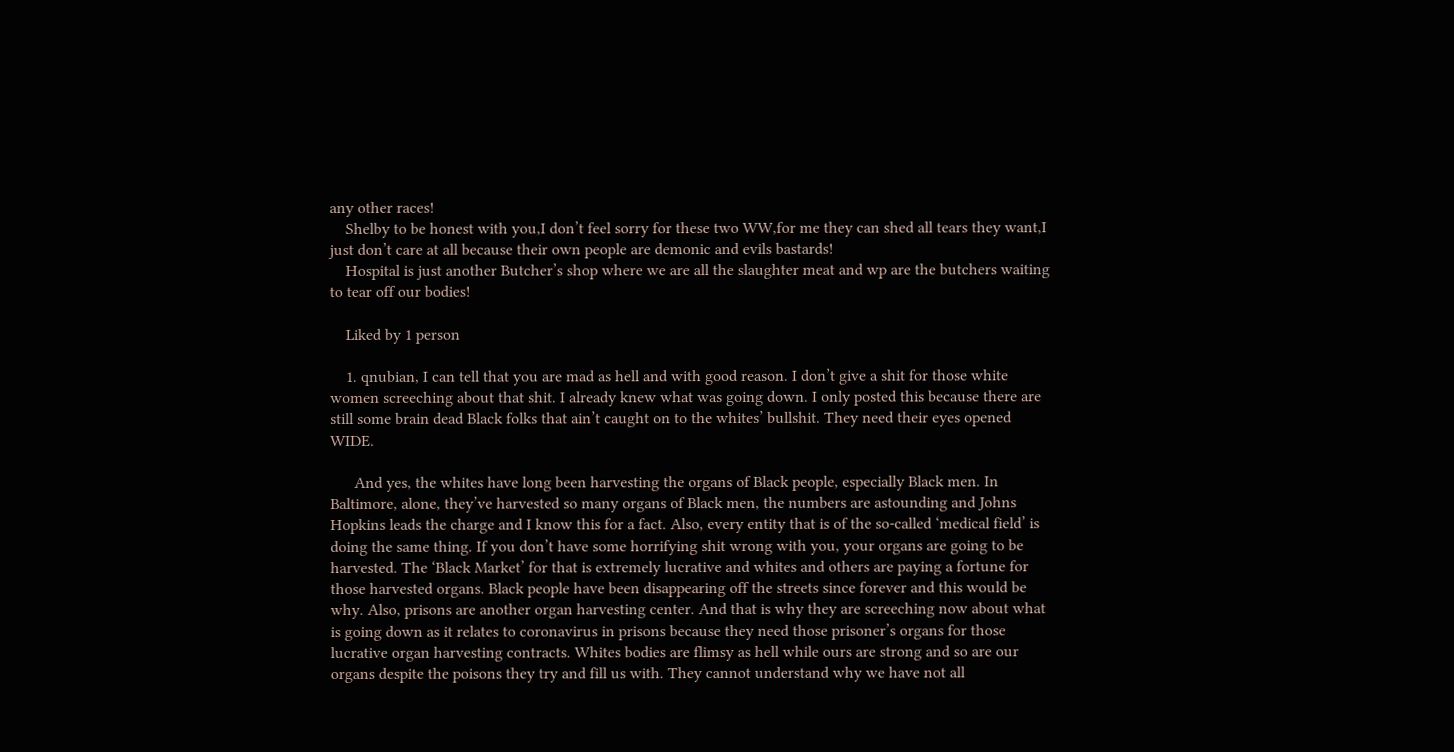any other races!
    Shelby to be honest with you,I don’t feel sorry for these two WW,for me they can shed all tears they want,I just don’t care at all because their own people are demonic and evils bastards!
    Hospital is just another Butcher’s shop where we are all the slaughter meat and wp are the butchers waiting to tear off our bodies!

    Liked by 1 person

    1. qnubian, I can tell that you are mad as hell and with good reason. I don’t give a shit for those white women screeching about that shit. I already knew what was going down. I only posted this because there are still some brain dead Black folks that ain’t caught on to the whites’ bullshit. They need their eyes opened WIDE.

      And yes, the whites have long been harvesting the organs of Black people, especially Black men. In Baltimore, alone, they’ve harvested so many organs of Black men, the numbers are astounding and Johns Hopkins leads the charge and I know this for a fact. Also, every entity that is of the so-called ‘medical field’ is doing the same thing. If you don’t have some horrifying shit wrong with you, your organs are going to be harvested. The ‘Black Market’ for that is extremely lucrative and whites and others are paying a fortune for those harvested organs. Black people have been disappearing off the streets since forever and this would be why. Also, prisons are another organ harvesting center. And that is why they are screeching now about what is going down as it relates to coronavirus in prisons because they need those prisoner’s organs for those lucrative organ harvesting contracts. Whites bodies are flimsy as hell while ours are strong and so are our organs despite the poisons they try and fill us with. They cannot understand why we have not all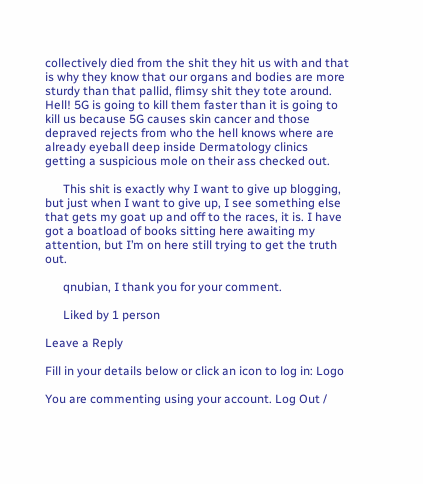collectively died from the shit they hit us with and that is why they know that our organs and bodies are more sturdy than that pallid, flimsy shit they tote around. Hell! 5G is going to kill them faster than it is going to kill us because 5G causes skin cancer and those depraved rejects from who the hell knows where are already eyeball deep inside Dermatology clinics getting a suspicious mole on their ass checked out.

      This shit is exactly why I want to give up blogging, but just when I want to give up, I see something else that gets my goat up and off to the races, it is. I have got a boatload of books sitting here awaiting my attention, but I’m on here still trying to get the truth out.

      qnubian, I thank you for your comment.

      Liked by 1 person

Leave a Reply

Fill in your details below or click an icon to log in: Logo

You are commenting using your account. Log Out /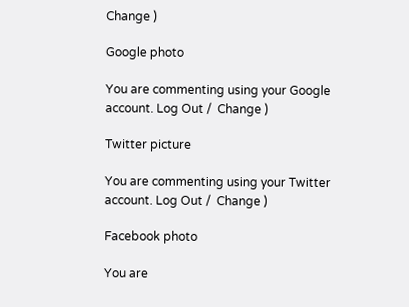Change )

Google photo

You are commenting using your Google account. Log Out /  Change )

Twitter picture

You are commenting using your Twitter account. Log Out /  Change )

Facebook photo

You are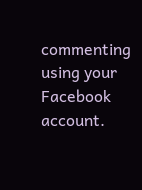commenting using your Facebook account.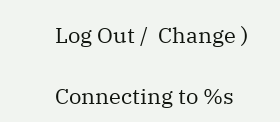Log Out /  Change )

Connecting to %s